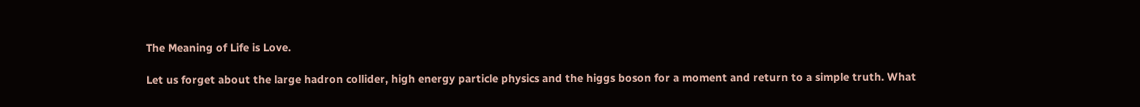The Meaning of Life is Love.

Let us forget about the large hadron collider, high energy particle physics and the higgs boson for a moment and return to a simple truth. What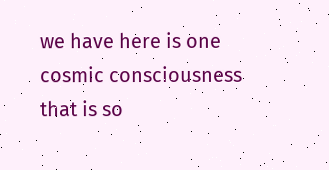we have here is one cosmic consciousness that is so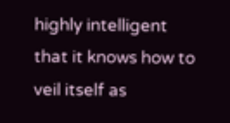highly intelligent that it knows how to veil itself as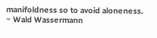manifoldness so to avoid aloneness.
~ Wald Wassermann